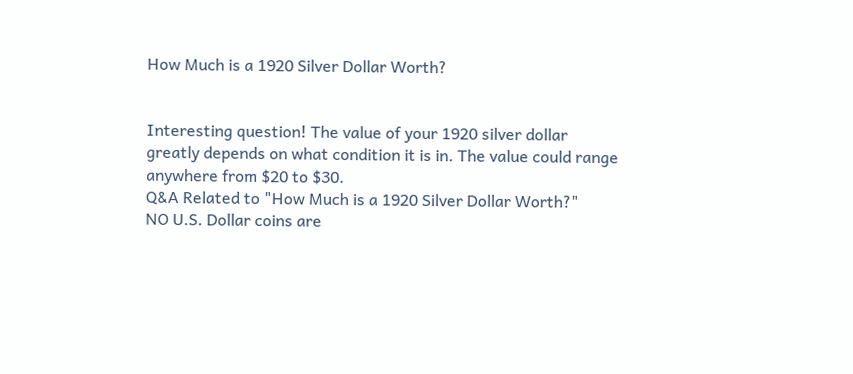How Much is a 1920 Silver Dollar Worth?


Interesting question! The value of your 1920 silver dollar greatly depends on what condition it is in. The value could range anywhere from $20 to $30.
Q&A Related to "How Much is a 1920 Silver Dollar Worth?"
NO U.S. Dollar coins are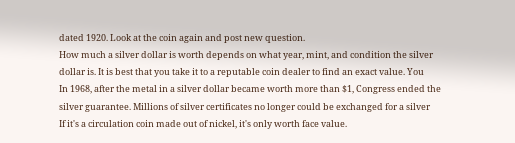dated 1920. Look at the coin again and post new question.
How much a silver dollar is worth depends on what year, mint, and condition the silver dollar is. It is best that you take it to a reputable coin dealer to find an exact value. You
In 1968, after the metal in a silver dollar became worth more than $1, Congress ended the silver guarantee. Millions of silver certificates no longer could be exchanged for a silver
If it's a circulation coin made out of nickel, it's only worth face value.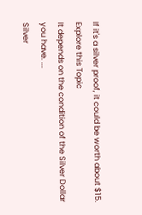If it's a silver proof, it could be worth about $15.
Explore this Topic
It depends on the condition of the Silver Dollar you have. ...
Silver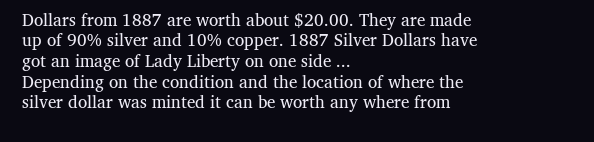Dollars from 1887 are worth about $20.00. They are made up of 90% silver and 10% copper. 1887 Silver Dollars have got an image of Lady Liberty on one side ...
Depending on the condition and the location of where the silver dollar was minted it can be worth any where from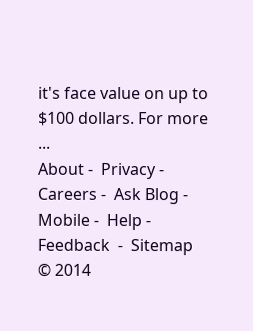it's face value on up to $100 dollars. For more ...
About -  Privacy -  Careers -  Ask Blog -  Mobile -  Help -  Feedback  -  Sitemap  © 2014